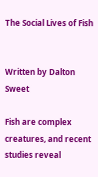The Social Lives of Fish


Written by Dalton Sweet

Fish are complex creatures, and recent studies reveal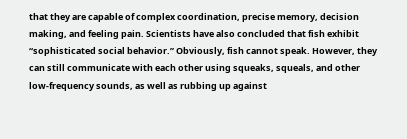that they are capable of complex coordination, precise memory, decision making, and feeling pain. Scientists have also concluded that fish exhibit “sophisticated social behavior.” Obviously, fish cannot speak. However, they can still communicate with each other using squeaks, squeals, and other low-frequency sounds, as well as rubbing up against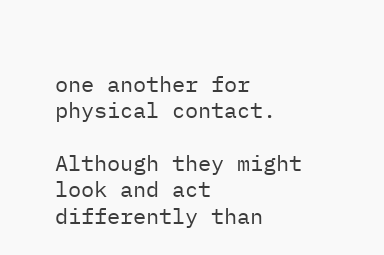one another for physical contact.

Although they might look and act differently than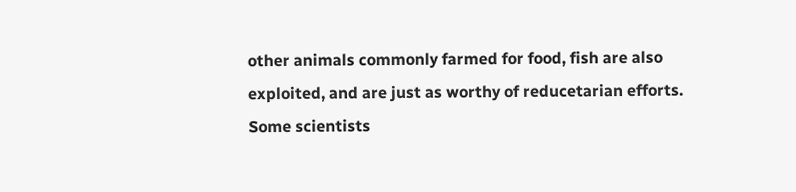other animals commonly farmed for food, fish are also exploited, and are just as worthy of reducetarian efforts. Some scientists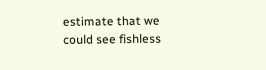estimate that we could see fishless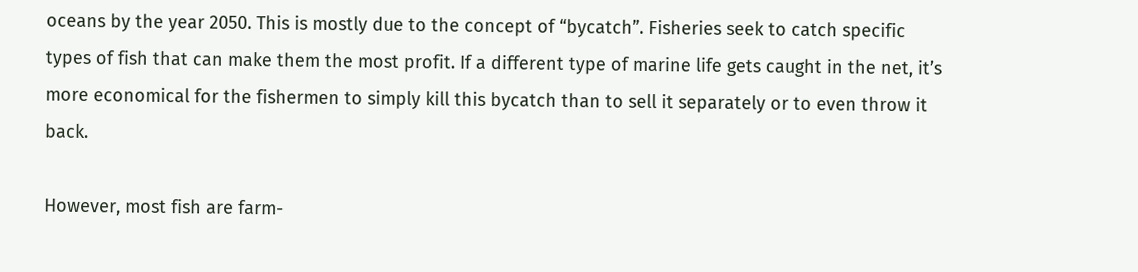oceans by the year 2050. This is mostly due to the concept of “bycatch”. Fisheries seek to catch specific types of fish that can make them the most profit. If a different type of marine life gets caught in the net, it’s more economical for the fishermen to simply kill this bycatch than to sell it separately or to even throw it back.

However, most fish are farm-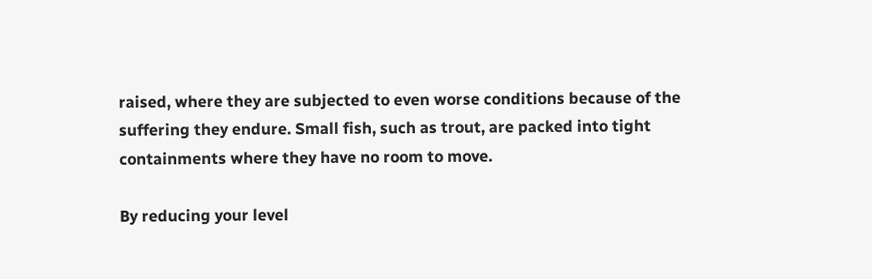raised, where they are subjected to even worse conditions because of the suffering they endure. Small fish, such as trout, are packed into tight containments where they have no room to move.

By reducing your level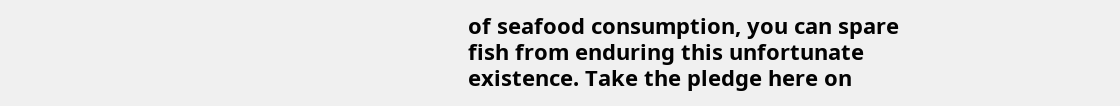of seafood consumption, you can spare fish from enduring this unfortunate existence. Take the pledge here on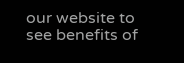our website to see benefits of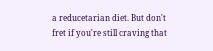a reducetarian diet. But don't fret if you're still craving that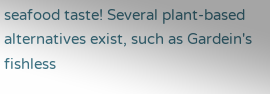seafood taste! Several plant-based alternatives exist, such as Gardein's fishless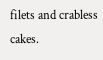filets and crabless cakes.